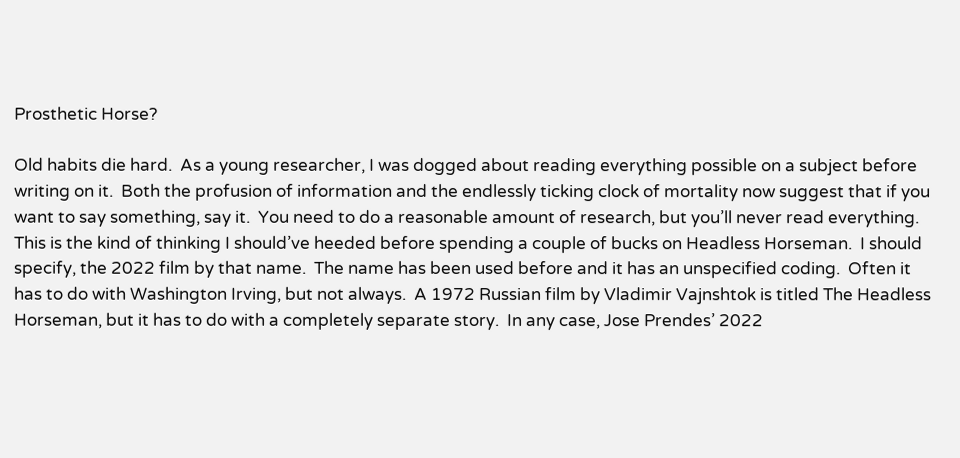Prosthetic Horse?

Old habits die hard.  As a young researcher, I was dogged about reading everything possible on a subject before writing on it.  Both the profusion of information and the endlessly ticking clock of mortality now suggest that if you want to say something, say it.  You need to do a reasonable amount of research, but you’ll never read everything.  This is the kind of thinking I should’ve heeded before spending a couple of bucks on Headless Horseman.  I should specify, the 2022 film by that name.  The name has been used before and it has an unspecified coding.  Often it has to do with Washington Irving, but not always.  A 1972 Russian film by Vladimir Vajnshtok is titled The Headless Horseman, but it has to do with a completely separate story.  In any case, Jose Prendes’ 2022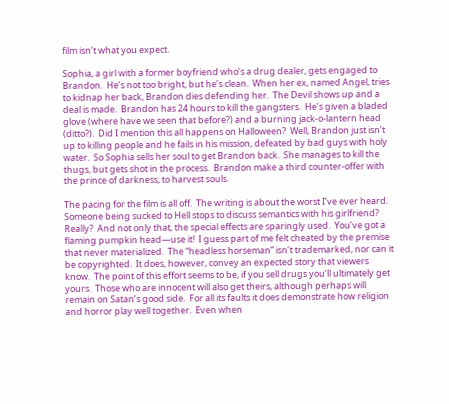film isn’t what you expect.

Sophia, a girl with a former boyfriend who’s a drug dealer, gets engaged to Brandon.  He’s not too bright, but he’s clean.  When her ex, named Angel, tries to kidnap her back, Brandon dies defending her.  The Devil shows up and a deal is made.  Brandon has 24 hours to kill the gangsters.  He’s given a bladed glove (where have we seen that before?) and a burning jack-o-lantern head (ditto?).  Did I mention this all happens on Halloween?  Well, Brandon just isn’t up to killing people and he fails in his mission, defeated by bad guys with holy water.  So Sophia sells her soul to get Brandon back.  She manages to kill the thugs, but gets shot in the process.  Brandon make a third counter-offer with the prince of darkness, to harvest souls.

The pacing for the film is all off.  The writing is about the worst I’ve ever heard.  Someone being sucked to Hell stops to discuss semantics with his girlfriend?  Really?  And not only that, the special effects are sparingly used.  You’ve got a flaming pumpkin head—use it!  I guess part of me felt cheated by the premise that never materialized.  The “headless horseman” isn’t trademarked, nor can it be copyrighted.  It does, however, convey an expected story that viewers know.  The point of this effort seems to be, if you sell drugs you’ll ultimately get yours.  Those who are innocent will also get theirs, although perhaps will remain on Satan’s good side.  For all its faults it does demonstrate how religion and horror play well together.  Even when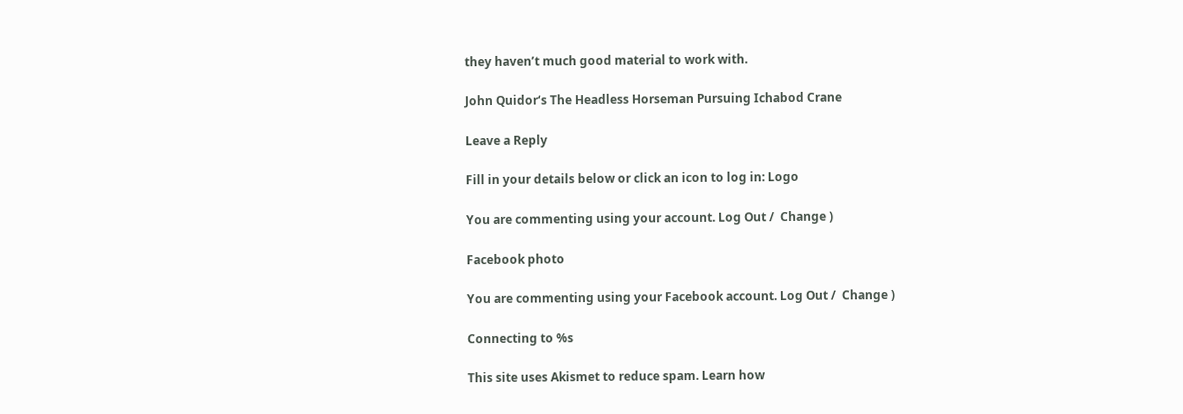they haven’t much good material to work with.

John Quidor‘s The Headless Horseman Pursuing Ichabod Crane

Leave a Reply

Fill in your details below or click an icon to log in: Logo

You are commenting using your account. Log Out /  Change )

Facebook photo

You are commenting using your Facebook account. Log Out /  Change )

Connecting to %s

This site uses Akismet to reduce spam. Learn how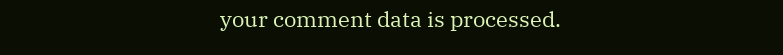your comment data is processed.